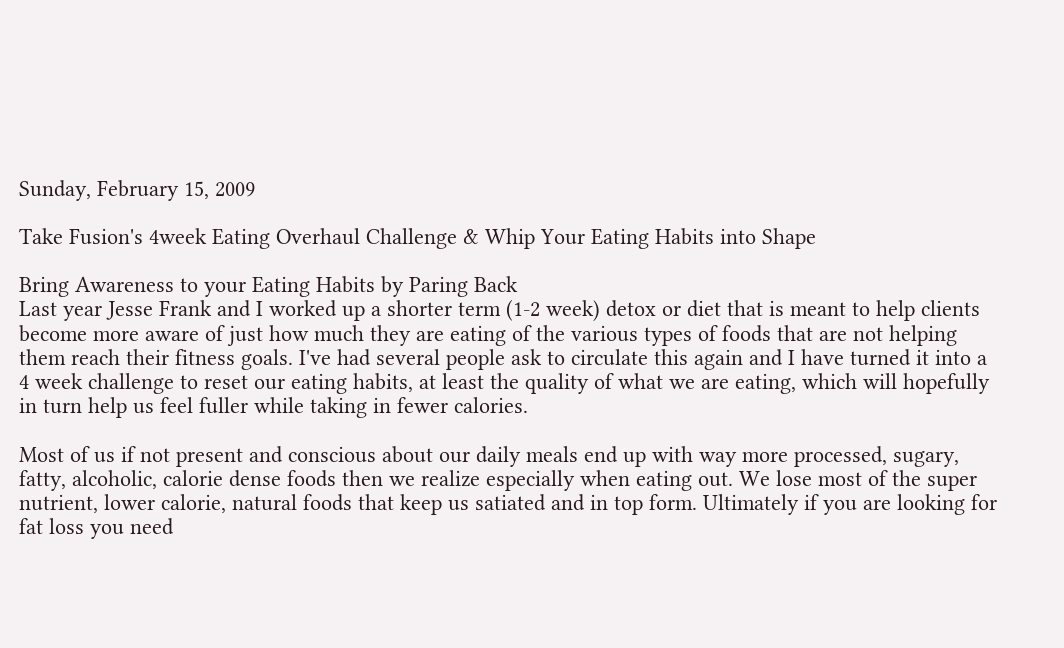Sunday, February 15, 2009

Take Fusion's 4week Eating Overhaul Challenge & Whip Your Eating Habits into Shape

Bring Awareness to your Eating Habits by Paring Back
Last year Jesse Frank and I worked up a shorter term (1-2 week) detox or diet that is meant to help clients become more aware of just how much they are eating of the various types of foods that are not helping them reach their fitness goals. I've had several people ask to circulate this again and I have turned it into a 4 week challenge to reset our eating habits, at least the quality of what we are eating, which will hopefully in turn help us feel fuller while taking in fewer calories.

Most of us if not present and conscious about our daily meals end up with way more processed, sugary, fatty, alcoholic, calorie dense foods then we realize especially when eating out. We lose most of the super nutrient, lower calorie, natural foods that keep us satiated and in top form. Ultimately if you are looking for fat loss you need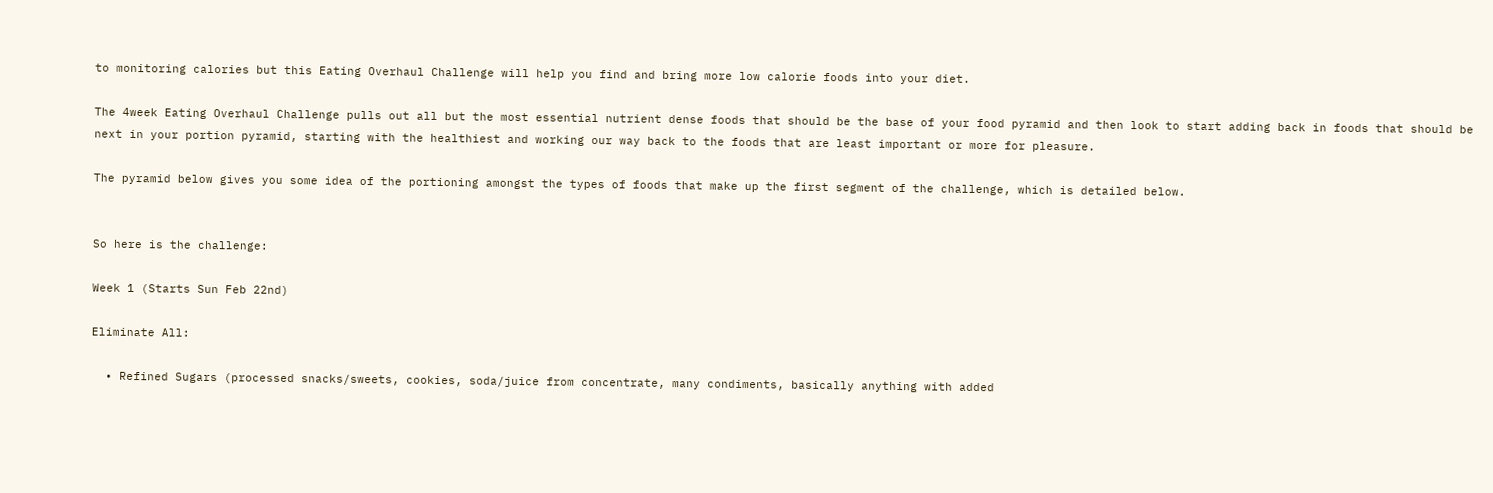to monitoring calories but this Eating Overhaul Challenge will help you find and bring more low calorie foods into your diet.

The 4week Eating Overhaul Challenge pulls out all but the most essential nutrient dense foods that should be the base of your food pyramid and then look to start adding back in foods that should be next in your portion pyramid, starting with the healthiest and working our way back to the foods that are least important or more for pleasure.

The pyramid below gives you some idea of the portioning amongst the types of foods that make up the first segment of the challenge, which is detailed below.


So here is the challenge:

Week 1 (Starts Sun Feb 22nd)

Eliminate All:

  • Refined Sugars (processed snacks/sweets, cookies, soda/juice from concentrate, many condiments, basically anything with added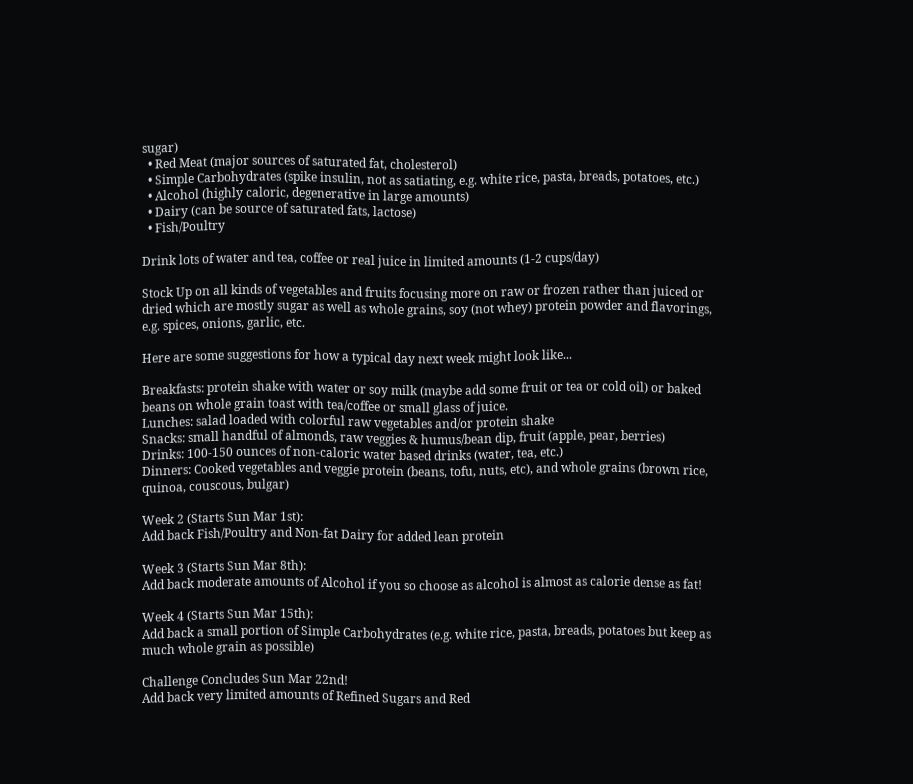sugar)
  • Red Meat (major sources of saturated fat, cholesterol)
  • Simple Carbohydrates (spike insulin, not as satiating, e.g. white rice, pasta, breads, potatoes, etc.)
  • Alcohol (highly caloric, degenerative in large amounts)
  • Dairy (can be source of saturated fats, lactose)
  • Fish/Poultry

Drink lots of water and tea, coffee or real juice in limited amounts (1-2 cups/day)

Stock Up on all kinds of vegetables and fruits focusing more on raw or frozen rather than juiced or dried which are mostly sugar as well as whole grains, soy (not whey) protein powder and flavorings, e.g. spices, onions, garlic, etc.

Here are some suggestions for how a typical day next week might look like...

Breakfasts: protein shake with water or soy milk (maybe add some fruit or tea or cold oil) or baked beans on whole grain toast with tea/coffee or small glass of juice.
Lunches: salad loaded with colorful raw vegetables and/or protein shake
Snacks: small handful of almonds, raw veggies & humus/bean dip, fruit (apple, pear, berries)
Drinks: 100-150 ounces of non-caloric water based drinks (water, tea, etc.)
Dinners: Cooked vegetables and veggie protein (beans, tofu, nuts, etc), and whole grains (brown rice, quinoa, couscous, bulgar)

Week 2 (Starts Sun Mar 1st):
Add back Fish/Poultry and Non-fat Dairy for added lean protein

Week 3 (Starts Sun Mar 8th):
Add back moderate amounts of Alcohol if you so choose as alcohol is almost as calorie dense as fat!

Week 4 (Starts Sun Mar 15th):
Add back a small portion of Simple Carbohydrates (e.g. white rice, pasta, breads, potatoes but keep as much whole grain as possible)

Challenge Concludes Sun Mar 22nd!
Add back very limited amounts of Refined Sugars and Red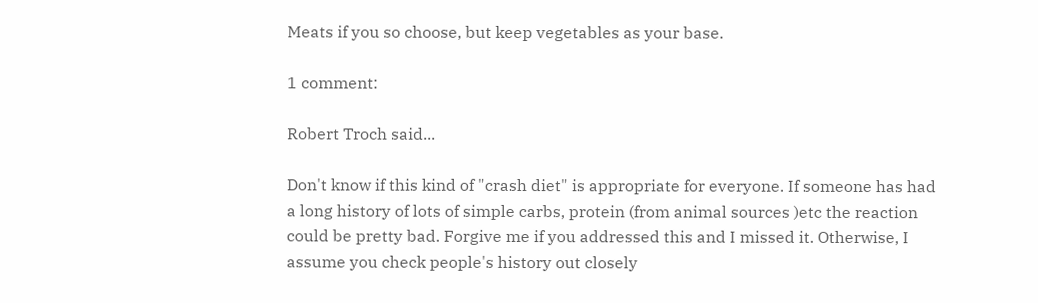Meats if you so choose, but keep vegetables as your base.

1 comment:

Robert Troch said...

Don't know if this kind of "crash diet" is appropriate for everyone. If someone has had a long history of lots of simple carbs, protein (from animal sources )etc the reaction could be pretty bad. Forgive me if you addressed this and I missed it. Otherwise, I assume you check people's history out closely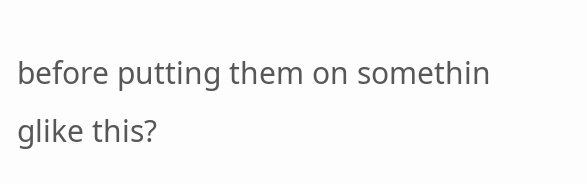before putting them on somethin glike this?